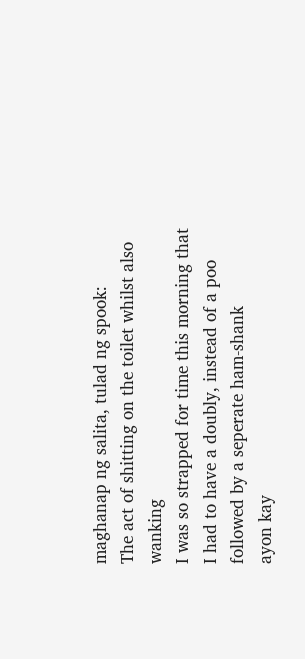maghanap ng salita, tulad ng spook:
The act of shitting on the toilet whilst also wanking
I was so strapped for time this morning that I had to have a doubly, instead of a poo followed by a seperate ham-shank
ayon kay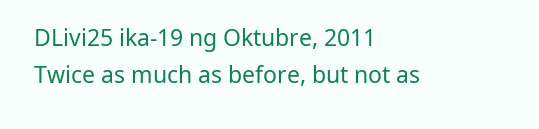DLivi25 ika-19 ng Oktubre, 2011
Twice as much as before, but not as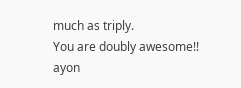much as triply.
You are doubly awesome!!
ayon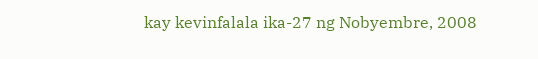kay kevinfalala ika-27 ng Nobyembre, 2008